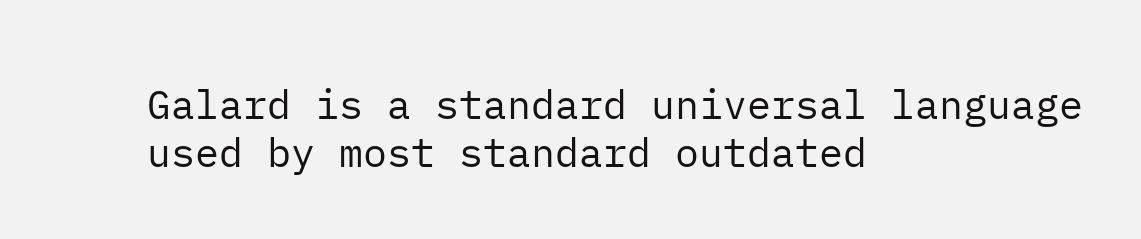Galard is a standard universal language used by most standard outdated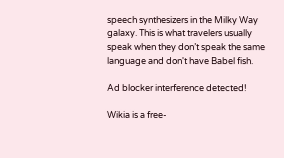speech synthesizers in the Milky Way galaxy. This is what travelers usually speak when they don’t speak the same language and don't have Babel fish.

Ad blocker interference detected!

Wikia is a free-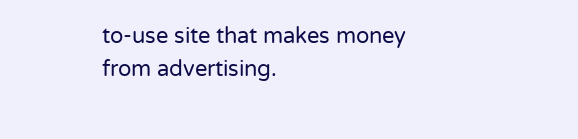to-use site that makes money from advertising.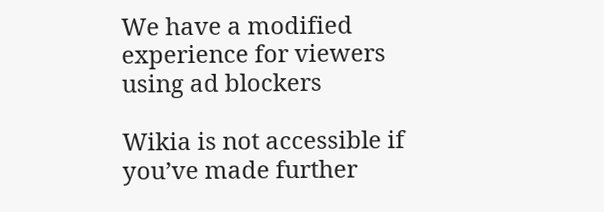We have a modified experience for viewers using ad blockers

Wikia is not accessible if you’ve made further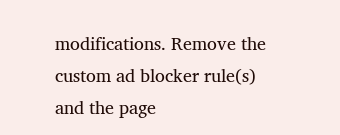modifications. Remove the custom ad blocker rule(s) and the page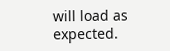will load as expected.